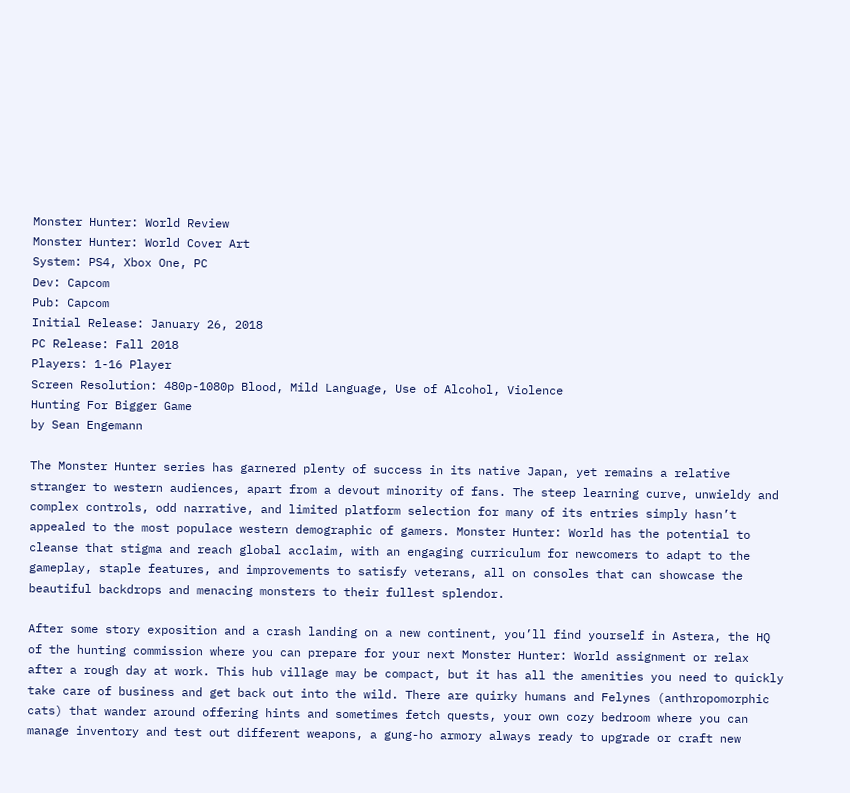Monster Hunter: World Review
Monster Hunter: World Cover Art
System: PS4, Xbox One, PC
Dev: Capcom
Pub: Capcom
Initial Release: January 26, 2018
PC Release: Fall 2018
Players: 1-16 Player
Screen Resolution: 480p-1080p Blood, Mild Language, Use of Alcohol, Violence
Hunting For Bigger Game
by Sean Engemann

The Monster Hunter series has garnered plenty of success in its native Japan, yet remains a relative stranger to western audiences, apart from a devout minority of fans. The steep learning curve, unwieldy and complex controls, odd narrative, and limited platform selection for many of its entries simply hasn’t appealed to the most populace western demographic of gamers. Monster Hunter: World has the potential to cleanse that stigma and reach global acclaim, with an engaging curriculum for newcomers to adapt to the gameplay, staple features, and improvements to satisfy veterans, all on consoles that can showcase the beautiful backdrops and menacing monsters to their fullest splendor.

After some story exposition and a crash landing on a new continent, you’ll find yourself in Astera, the HQ of the hunting commission where you can prepare for your next Monster Hunter: World assignment or relax after a rough day at work. This hub village may be compact, but it has all the amenities you need to quickly take care of business and get back out into the wild. There are quirky humans and Felynes (anthropomorphic cats) that wander around offering hints and sometimes fetch quests, your own cozy bedroom where you can manage inventory and test out different weapons, a gung-ho armory always ready to upgrade or craft new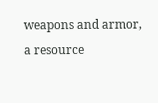weapons and armor, a resource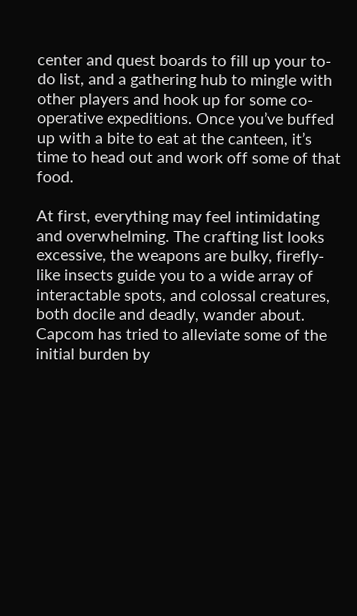center and quest boards to fill up your to-do list, and a gathering hub to mingle with other players and hook up for some co-operative expeditions. Once you’ve buffed up with a bite to eat at the canteen, it’s time to head out and work off some of that food.

At first, everything may feel intimidating and overwhelming. The crafting list looks excessive, the weapons are bulky, firefly-like insects guide you to a wide array of interactable spots, and colossal creatures, both docile and deadly, wander about. Capcom has tried to alleviate some of the initial burden by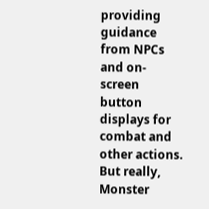providing guidance from NPCs and on-screen button displays for combat and other actions. But really, Monster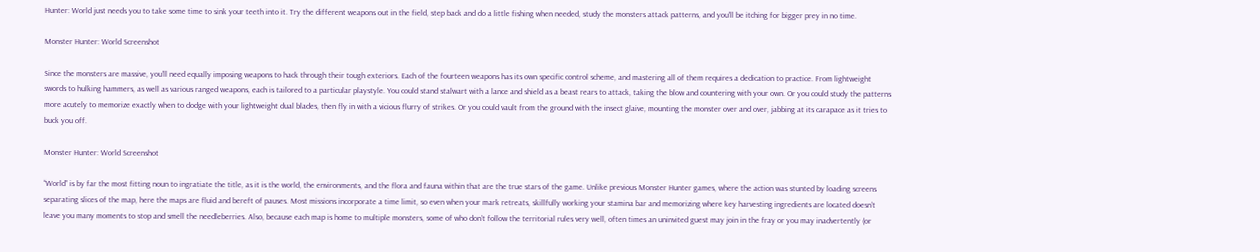Hunter: World just needs you to take some time to sink your teeth into it. Try the different weapons out in the field, step back and do a little fishing when needed, study the monsters attack patterns, and you’ll be itching for bigger prey in no time.

Monster Hunter: World Screenshot

Since the monsters are massive, you’ll need equally imposing weapons to hack through their tough exteriors. Each of the fourteen weapons has its own specific control scheme, and mastering all of them requires a dedication to practice. From lightweight swords to hulking hammers, as well as various ranged weapons, each is tailored to a particular playstyle. You could stand stalwart with a lance and shield as a beast rears to attack, taking the blow and countering with your own. Or you could study the patterns more acutely to memorize exactly when to dodge with your lightweight dual blades, then fly in with a vicious flurry of strikes. Or you could vault from the ground with the insect glaive, mounting the monster over and over, jabbing at its carapace as it tries to buck you off.

Monster Hunter: World Screenshot

“World” is by far the most fitting noun to ingratiate the title, as it is the world, the environments, and the flora and fauna within that are the true stars of the game. Unlike previous Monster Hunter games, where the action was stunted by loading screens separating slices of the map, here the maps are fluid and bereft of pauses. Most missions incorporate a time limit, so even when your mark retreats, skillfully working your stamina bar and memorizing where key harvesting ingredients are located doesn’t leave you many moments to stop and smell the needleberries. Also, because each map is home to multiple monsters, some of who don’t follow the territorial rules very well, often times an uninvited guest may join in the fray or you may inadvertently (or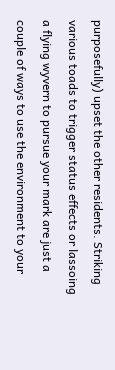purposefully) upset the other residents. Striking various toads to trigger status effects or lassoing a flying wyvern to pursue your mark are just a couple of ways to use the environment to your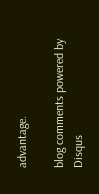advantage.

blog comments powered by Disqus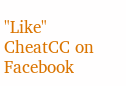"Like" CheatCC on Facebook